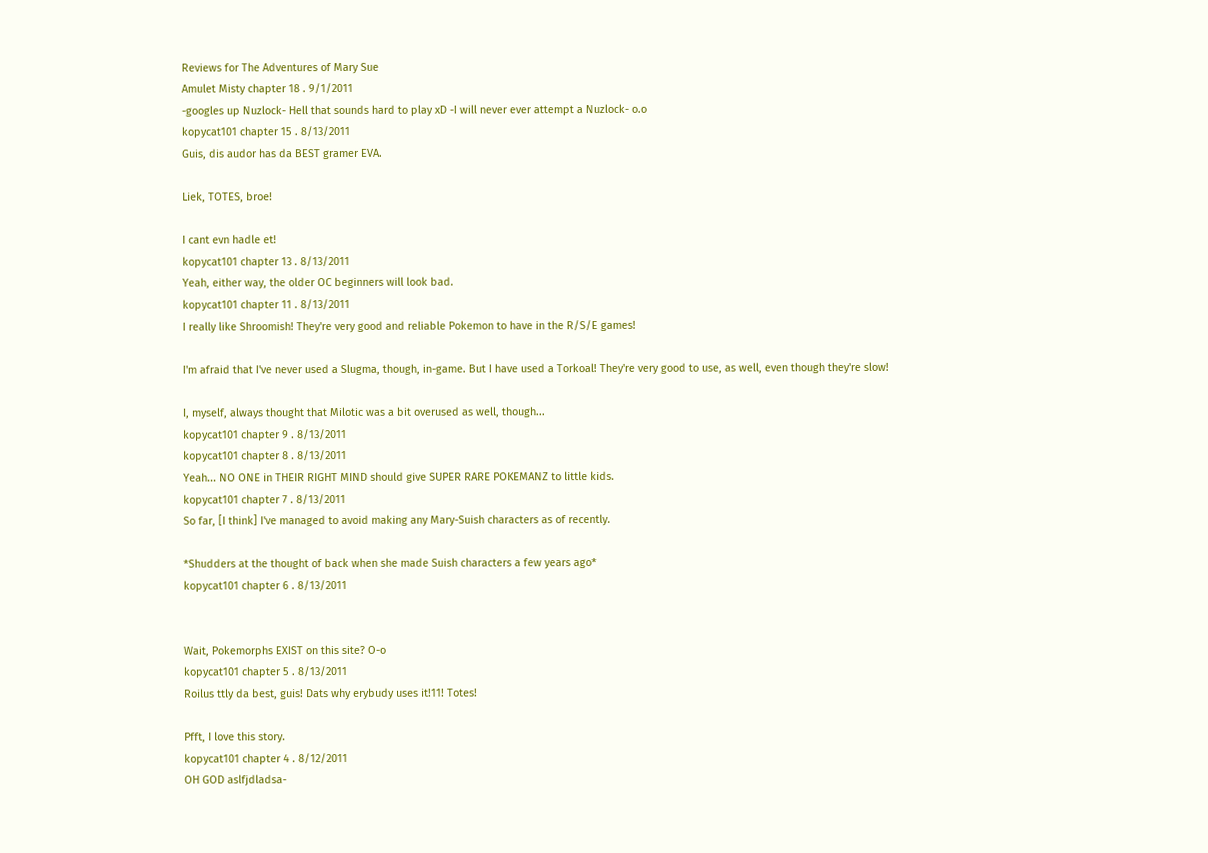Reviews for The Adventures of Mary Sue
Amulet Misty chapter 18 . 9/1/2011
-googles up Nuzlock- Hell that sounds hard to play xD -I will never ever attempt a Nuzlock- o.o
kopycat101 chapter 15 . 8/13/2011
Guis, dis audor has da BEST gramer EVA.

Liek, TOTES, broe!

I cant evn hadle et!
kopycat101 chapter 13 . 8/13/2011
Yeah, either way, the older OC beginners will look bad.
kopycat101 chapter 11 . 8/13/2011
I really like Shroomish! They're very good and reliable Pokemon to have in the R/S/E games!

I'm afraid that I've never used a Slugma, though, in-game. But I have used a Torkoal! They're very good to use, as well, even though they're slow!

I, myself, always thought that Milotic was a bit overused as well, though...
kopycat101 chapter 9 . 8/13/2011
kopycat101 chapter 8 . 8/13/2011
Yeah... NO ONE in THEIR RIGHT MIND should give SUPER RARE POKEMANZ to little kids.
kopycat101 chapter 7 . 8/13/2011
So far, [I think] I've managed to avoid making any Mary-Suish characters as of recently.

*Shudders at the thought of back when she made Suish characters a few years ago*
kopycat101 chapter 6 . 8/13/2011


Wait, Pokemorphs EXIST on this site? O-o
kopycat101 chapter 5 . 8/13/2011
Roilus ttly da best, guis! Dats why erybudy uses it!11! Totes!

Pfft, I love this story.
kopycat101 chapter 4 . 8/12/2011
OH GOD aslfjdladsa-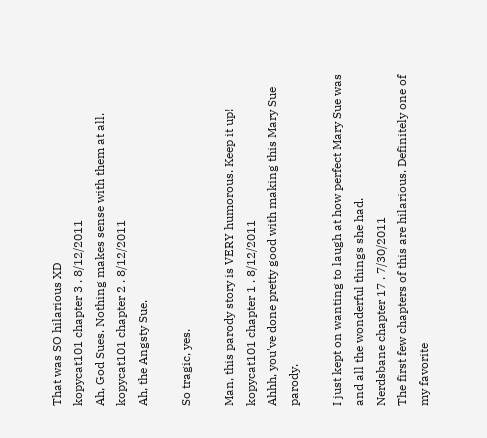That was SO hilarious XD
kopycat101 chapter 3 . 8/12/2011
Ah, God Sues. Nothing makes sense with them at all.
kopycat101 chapter 2 . 8/12/2011
Ah, the Angsty Sue.

So tragic, yes.

Man, this parody story is VERY humorous. Keep it up!
kopycat101 chapter 1 . 8/12/2011
Ahhh, you've done pretty good with making this Mary Sue parody.

I just kept on wanting to laugh at how perfect Mary Sue was and all the wonderful things she had.
Nerdsbane chapter 17 . 7/30/2011
The first few chapters of this are hilarious. Definitely one of my favorite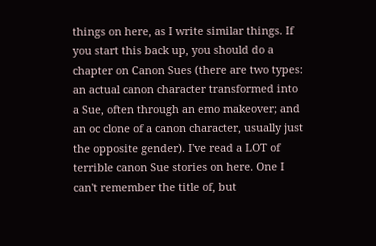things on here, as I write similar things. If you start this back up, you should do a chapter on Canon Sues (there are two types: an actual canon character transformed into a Sue, often through an emo makeover; and an oc clone of a canon character, usually just the opposite gender). I've read a LOT of terrible canon Sue stories on here. One I can't remember the title of, but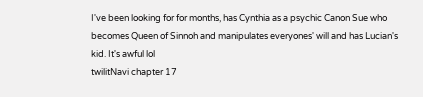I've been looking for for months, has Cynthia as a psychic Canon Sue who becomes Queen of Sinnoh and manipulates everyones' will and has Lucian's kid. It's awful lol
twilitNavi chapter 17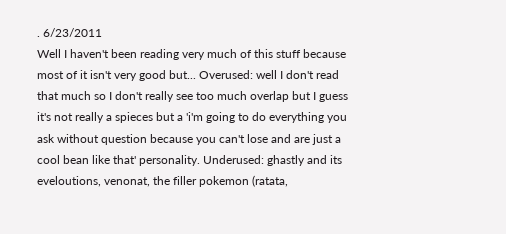. 6/23/2011
Well I haven't been reading very much of this stuff because most of it isn't very good but... Overused: well I don't read that much so I don't really see too much overlap but I guess it's not really a spieces but a 'i'm going to do everything you ask without question because you can't lose and are just a cool bean like that' personality. Underused: ghastly and its eveloutions, venonat, the filler pokemon (ratata,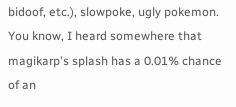bidoof, etc.), slowpoke, ugly pokemon. You know, I heard somewhere that magikarp's splash has a 0.01% chance of an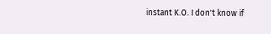instant K.O. I don't know if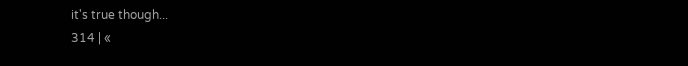it's true though...
314 | «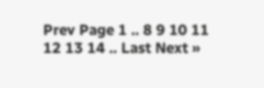Prev Page 1 .. 8 9 10 11 12 13 14 .. Last Next »